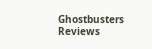Ghostbusters Reviews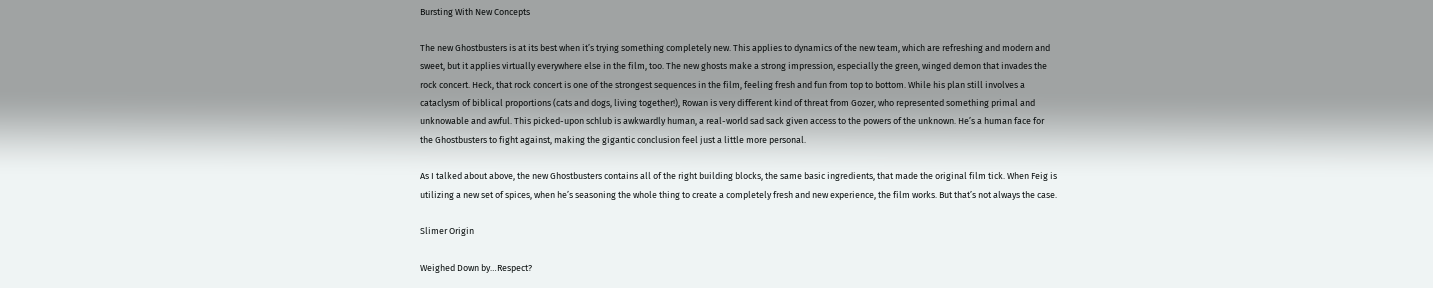Bursting With New Concepts

The new Ghostbusters is at its best when it’s trying something completely new. This applies to dynamics of the new team, which are refreshing and modern and sweet, but it applies virtually everywhere else in the film, too. The new ghosts make a strong impression, especially the green, winged demon that invades the rock concert. Heck, that rock concert is one of the strongest sequences in the film, feeling fresh and fun from top to bottom. While his plan still involves a cataclysm of biblical proportions (cats and dogs, living together!), Rowan is very different kind of threat from Gozer, who represented something primal and unknowable and awful. This picked-upon schlub is awkwardly human, a real-world sad sack given access to the powers of the unknown. He’s a human face for the Ghostbusters to fight against, making the gigantic conclusion feel just a little more personal.

As I talked about above, the new Ghostbusters contains all of the right building blocks, the same basic ingredients, that made the original film tick. When Feig is utilizing a new set of spices, when he’s seasoning the whole thing to create a completely fresh and new experience, the film works. But that’s not always the case.

Slimer Origin

Weighed Down by…Respect?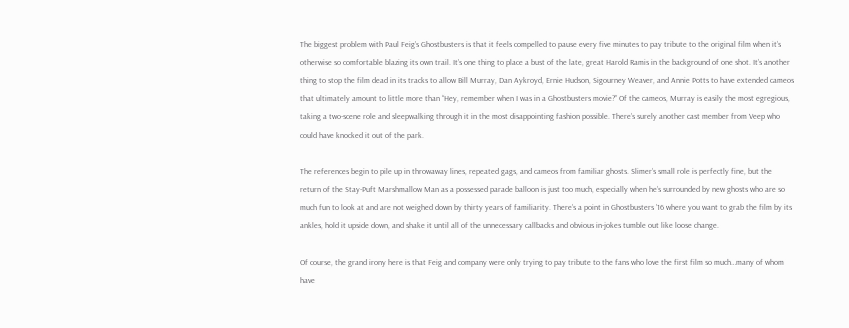The biggest problem with Paul Feig’s Ghostbusters is that it feels compelled to pause every five minutes to pay tribute to the original film when it’s otherwise so comfortable blazing its own trail. It’s one thing to place a bust of the late, great Harold Ramis in the background of one shot. It’s another thing to stop the film dead in its tracks to allow Bill Murray, Dan Aykroyd, Ernie Hudson, Sigourney Weaver, and Annie Potts to have extended cameos that ultimately amount to little more than “Hey, remember when I was in a Ghostbusters movie?” Of the cameos, Murray is easily the most egregious, taking a two-scene role and sleepwalking through it in the most disappointing fashion possible. There’s surely another cast member from Veep who could have knocked it out of the park.

The references begin to pile up in throwaway lines, repeated gags, and cameos from familiar ghosts. Slimer’s small role is perfectly fine, but the return of the Stay-Puft Marshmallow Man as a possessed parade balloon is just too much, especially when he’s surrounded by new ghosts who are so much fun to look at and are not weighed down by thirty years of familiarity. There’s a point in Ghostbusters ’16 where you want to grab the film by its ankles, hold it upside down, and shake it until all of the unnecessary callbacks and obvious in-jokes tumble out like loose change.

Of course, the grand irony here is that Feig and company were only trying to pay tribute to the fans who love the first film so much…many of whom have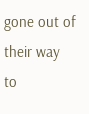gone out of their way to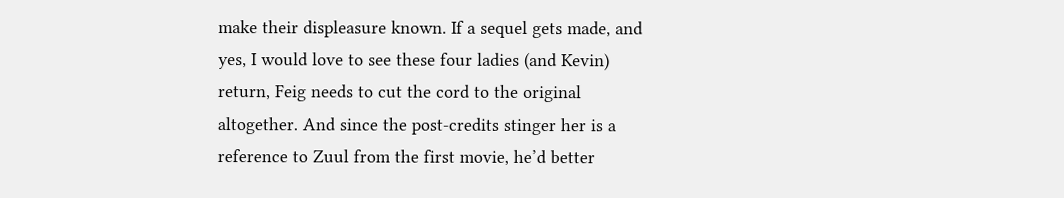make their displeasure known. If a sequel gets made, and yes, I would love to see these four ladies (and Kevin) return, Feig needs to cut the cord to the original altogether. And since the post-credits stinger her is a reference to Zuul from the first movie, he’d better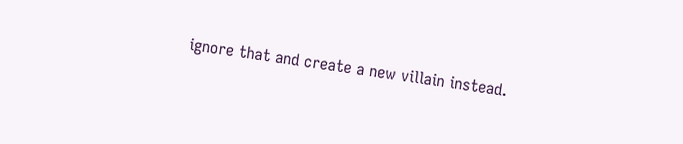ignore that and create a new villain instead.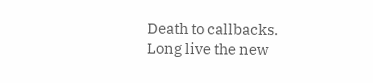Death to callbacks. Long live the new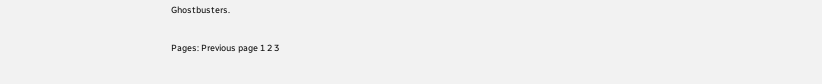Ghostbusters.

Pages: Previous page 1 2 3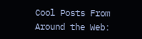Cool Posts From Around the Web: